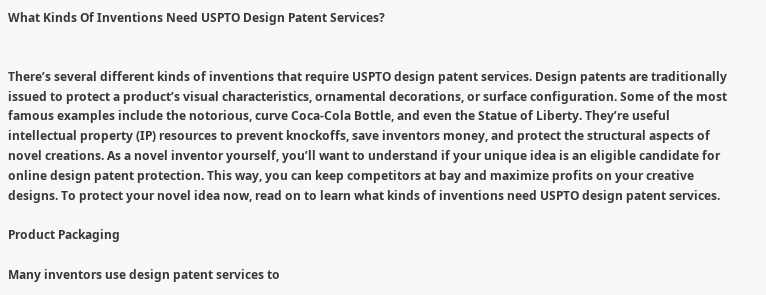What Kinds Of Inventions Need USPTO Design Patent Services?


There’s several different kinds of inventions that require USPTO design patent services. Design patents are traditionally issued to protect a product’s visual characteristics, ornamental decorations, or surface configuration. Some of the most famous examples include the notorious, curve Coca-Cola Bottle, and even the Statue of Liberty. They’re useful intellectual property (IP) resources to prevent knockoffs, save inventors money, and protect the structural aspects of novel creations. As a novel inventor yourself, you’ll want to understand if your unique idea is an eligible candidate for online design patent protection. This way, you can keep competitors at bay and maximize profits on your creative designs. To protect your novel idea now, read on to learn what kinds of inventions need USPTO design patent services.

Product Packaging

Many inventors use design patent services to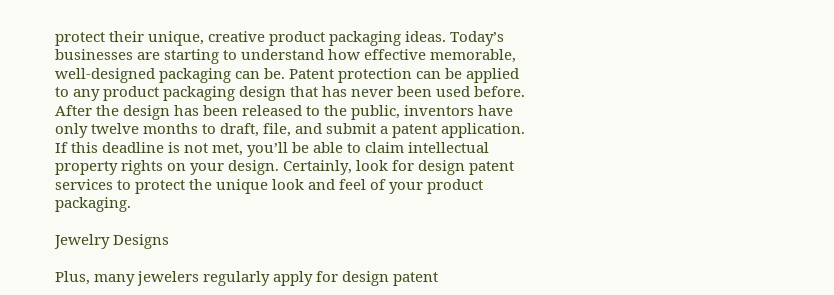protect their unique, creative product packaging ideas. Today’s businesses are starting to understand how effective memorable, well-designed packaging can be. Patent protection can be applied to any product packaging design that has never been used before. After the design has been released to the public, inventors have only twelve months to draft, file, and submit a patent application. If this deadline is not met, you’ll be able to claim intellectual property rights on your design. Certainly, look for design patent services to protect the unique look and feel of your product packaging.

Jewelry Designs

Plus, many jewelers regularly apply for design patent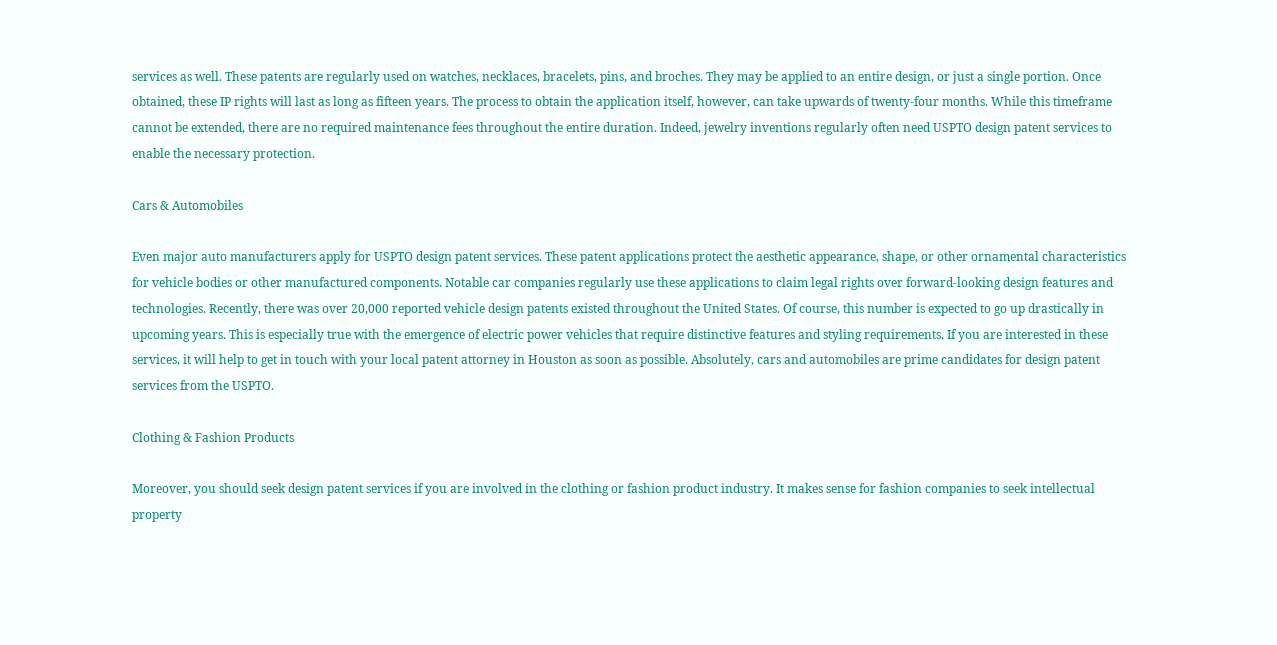services as well. These patents are regularly used on watches, necklaces, bracelets, pins, and broches. They may be applied to an entire design, or just a single portion. Once obtained, these IP rights will last as long as fifteen years. The process to obtain the application itself, however, can take upwards of twenty-four months. While this timeframe cannot be extended, there are no required maintenance fees throughout the entire duration. Indeed, jewelry inventions regularly often need USPTO design patent services to enable the necessary protection.

Cars & Automobiles

Even major auto manufacturers apply for USPTO design patent services. These patent applications protect the aesthetic appearance, shape, or other ornamental characteristics for vehicle bodies or other manufactured components. Notable car companies regularly use these applications to claim legal rights over forward-looking design features and technologies. Recently, there was over 20,000 reported vehicle design patents existed throughout the United States. Of course, this number is expected to go up drastically in upcoming years. This is especially true with the emergence of electric power vehicles that require distinctive features and styling requirements. If you are interested in these services, it will help to get in touch with your local patent attorney in Houston as soon as possible. Absolutely, cars and automobiles are prime candidates for design patent services from the USPTO.

Clothing & Fashion Products

Moreover, you should seek design patent services if you are involved in the clothing or fashion product industry. It makes sense for fashion companies to seek intellectual property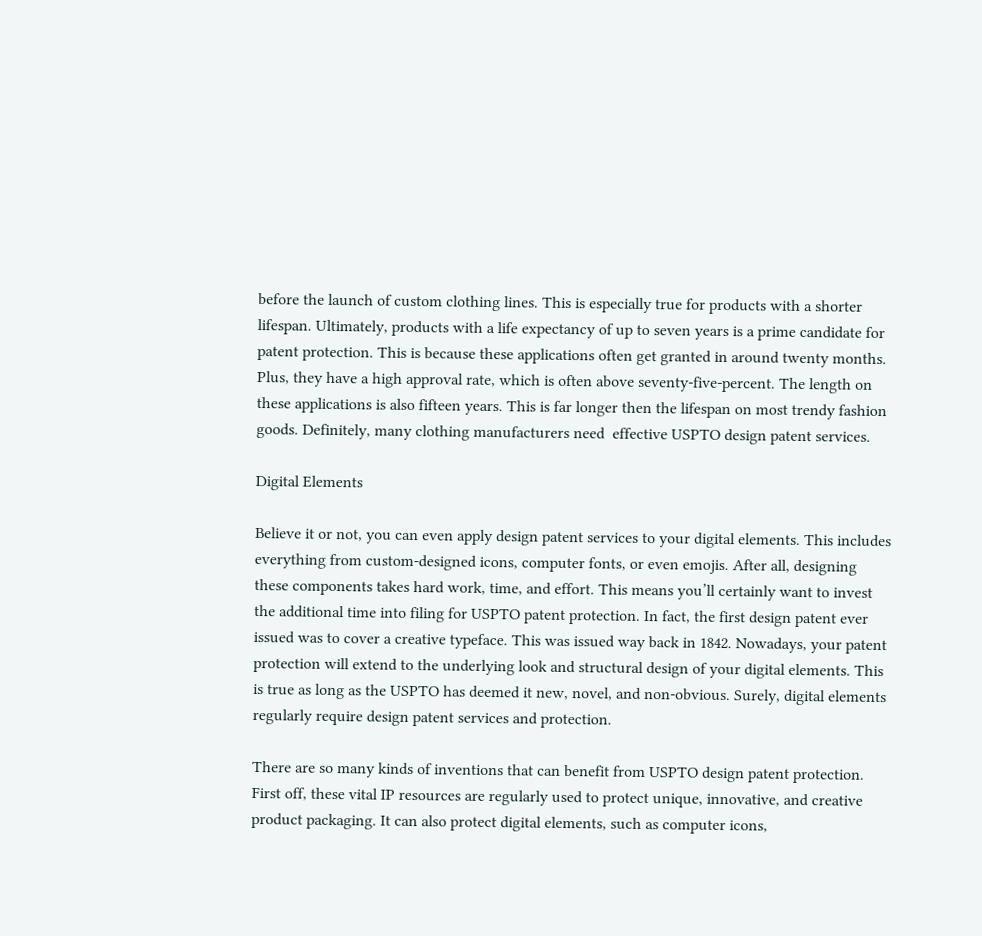before the launch of custom clothing lines. This is especially true for products with a shorter lifespan. Ultimately, products with a life expectancy of up to seven years is a prime candidate for patent protection. This is because these applications often get granted in around twenty months. Plus, they have a high approval rate, which is often above seventy-five-percent. The length on these applications is also fifteen years. This is far longer then the lifespan on most trendy fashion goods. Definitely, many clothing manufacturers need  effective USPTO design patent services.

Digital Elements

Believe it or not, you can even apply design patent services to your digital elements. This includes everything from custom-designed icons, computer fonts, or even emojis. After all, designing these components takes hard work, time, and effort. This means you’ll certainly want to invest the additional time into filing for USPTO patent protection. In fact, the first design patent ever issued was to cover a creative typeface. This was issued way back in 1842. Nowadays, your patent protection will extend to the underlying look and structural design of your digital elements. This is true as long as the USPTO has deemed it new, novel, and non-obvious. Surely, digital elements regularly require design patent services and protection.

There are so many kinds of inventions that can benefit from USPTO design patent protection. First off, these vital IP resources are regularly used to protect unique, innovative, and creative product packaging. It can also protect digital elements, such as computer icons,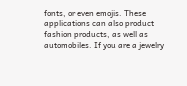fonts, or even emojis. These applications can also product fashion products, as well as automobiles. If you are a jewelry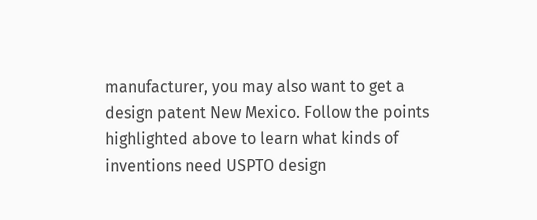manufacturer, you may also want to get a design patent New Mexico. Follow the points highlighted above to learn what kinds of inventions need USPTO design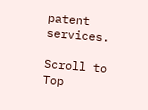patent services.

Scroll to Top